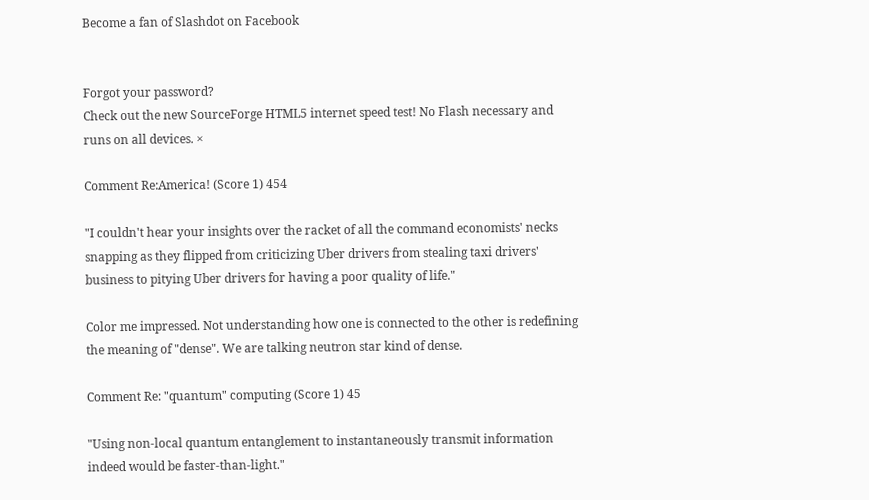Become a fan of Slashdot on Facebook


Forgot your password?
Check out the new SourceForge HTML5 internet speed test! No Flash necessary and runs on all devices. ×

Comment Re:America! (Score 1) 454

"I couldn't hear your insights over the racket of all the command economists' necks snapping as they flipped from criticizing Uber drivers from stealing taxi drivers' business to pitying Uber drivers for having a poor quality of life."

Color me impressed. Not understanding how one is connected to the other is redefining the meaning of "dense". We are talking neutron star kind of dense.

Comment Re: "quantum" computing (Score 1) 45

"Using non-local quantum entanglement to instantaneously transmit information indeed would be faster-than-light."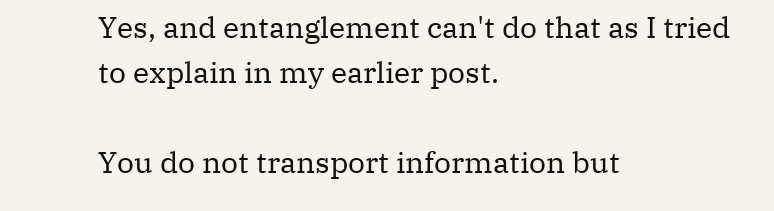Yes, and entanglement can't do that as I tried to explain in my earlier post.

You do not transport information but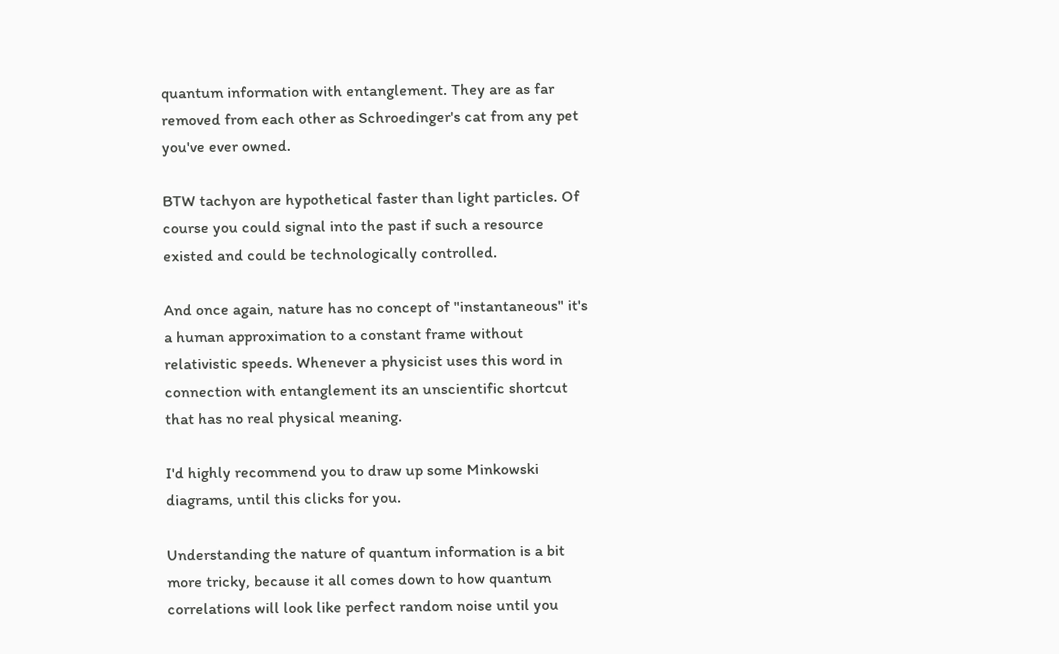quantum information with entanglement. They are as far removed from each other as Schroedinger's cat from any pet you've ever owned.

BTW tachyon are hypothetical faster than light particles. Of course you could signal into the past if such a resource existed and could be technologically controlled.

And once again, nature has no concept of "instantaneous" it's a human approximation to a constant frame without relativistic speeds. Whenever a physicist uses this word in connection with entanglement its an unscientific shortcut that has no real physical meaning.

I'd highly recommend you to draw up some Minkowski diagrams, until this clicks for you.

Understanding the nature of quantum information is a bit more tricky, because it all comes down to how quantum correlations will look like perfect random noise until you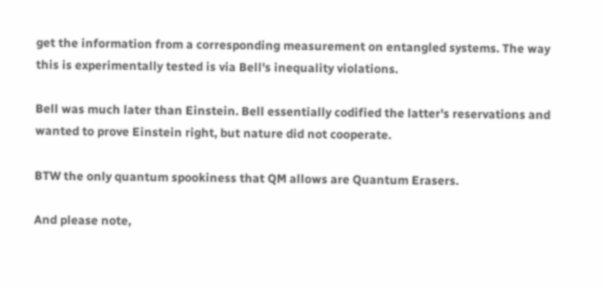get the information from a corresponding measurement on entangled systems. The way this is experimentally tested is via Bell's inequality violations.

Bell was much later than Einstein. Bell essentially codified the latter's reservations and wanted to prove Einstein right, but nature did not cooperate.

BTW the only quantum spookiness that QM allows are Quantum Erasers.

And please note,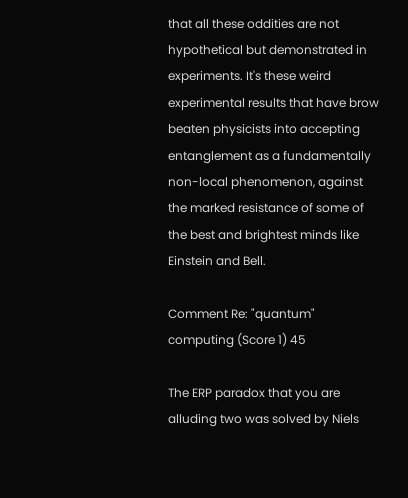that all these oddities are not hypothetical but demonstrated in experiments. It's these weird experimental results that have brow beaten physicists into accepting entanglement as a fundamentally non-local phenomenon, against the marked resistance of some of the best and brightest minds like Einstein and Bell.

Comment Re: "quantum" computing (Score 1) 45

The ERP paradox that you are alluding two was solved by Niels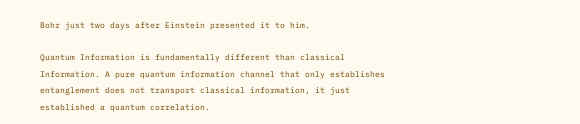Bohr just two days after Einstein presented it to him.

Quantum Information is fundamentally different than classical Information. A pure quantum information channel that only establishes entanglement does not transport classical information, it just established a quantum correlation.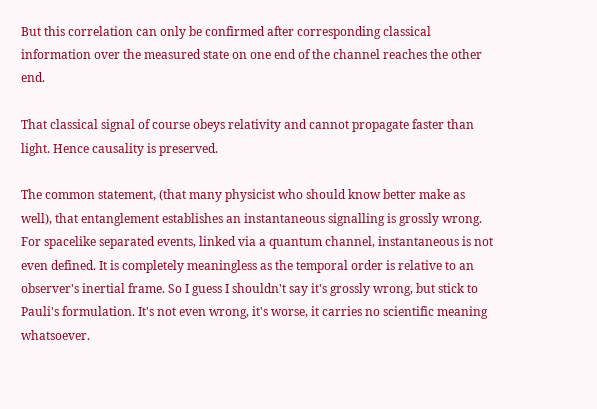But this correlation can only be confirmed after corresponding classical information over the measured state on one end of the channel reaches the other end.

That classical signal of course obeys relativity and cannot propagate faster than light. Hence causality is preserved.

The common statement, (that many physicist who should know better make as well), that entanglement establishes an instantaneous signalling is grossly wrong. For spacelike separated events, linked via a quantum channel, instantaneous is not even defined. It is completely meaningless as the temporal order is relative to an observer's inertial frame. So I guess I shouldn't say it's grossly wrong, but stick to Pauli's formulation. It's not even wrong, it's worse, it carries no scientific meaning whatsoever.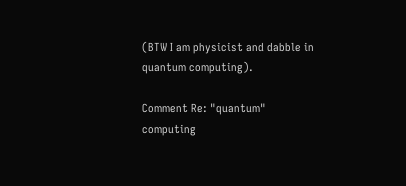(BTW I am physicist and dabble in quantum computing).

Comment Re: "quantum" computing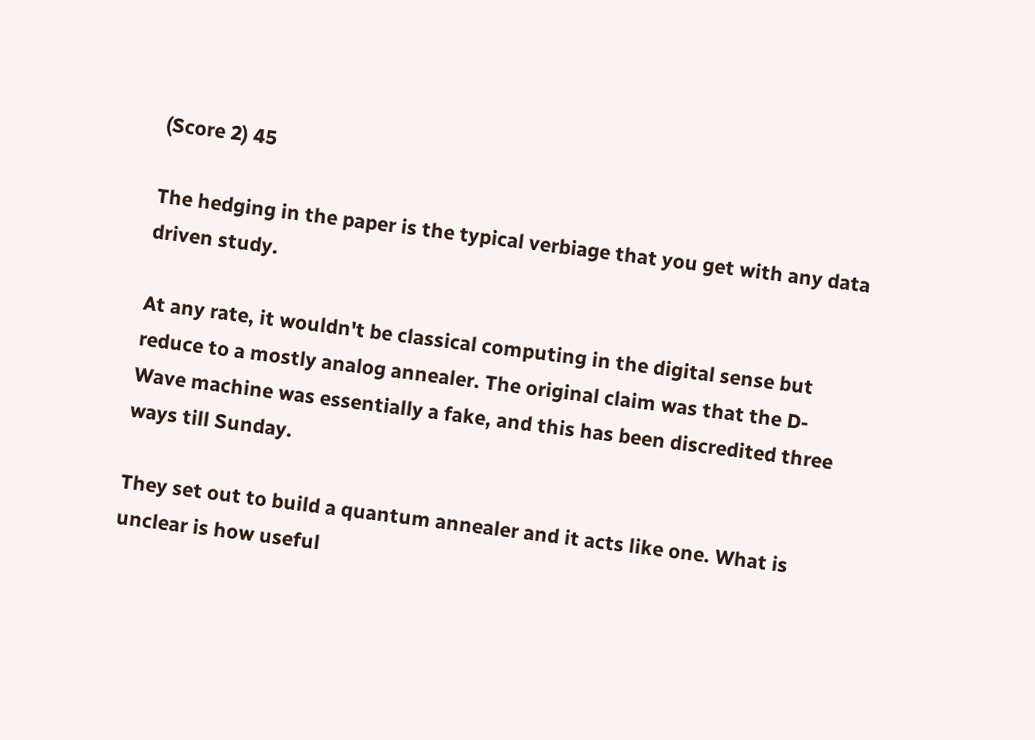(Score 2) 45

The hedging in the paper is the typical verbiage that you get with any data driven study.

At any rate, it wouldn't be classical computing in the digital sense but reduce to a mostly analog annealer. The original claim was that the D-Wave machine was essentially a fake, and this has been discredited three ways till Sunday.

They set out to build a quantum annealer and it acts like one. What is unclear is how useful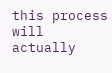this process will actually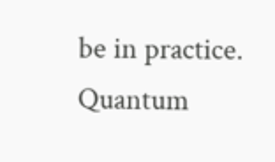be in practice. Quantum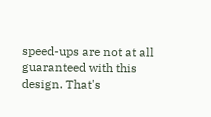speed-ups are not at all guaranteed with this design. That's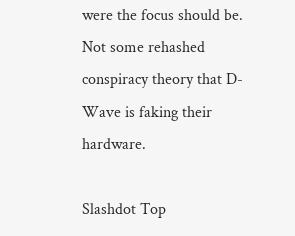were the focus should be. Not some rehashed conspiracy theory that D-Wave is faking their hardware.

Slashdot Top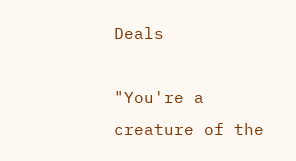Deals

"You're a creature of the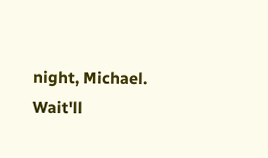night, Michael. Wait'll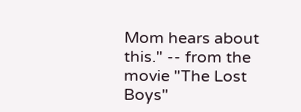Mom hears about this." -- from the movie "The Lost Boys"